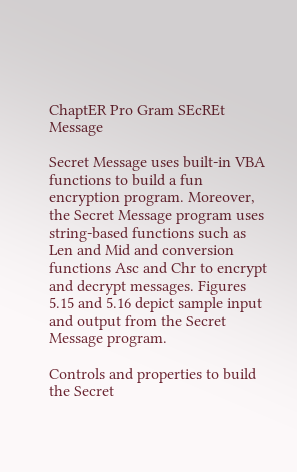ChaptER Pro Gram SEcREt Message

Secret Message uses built-in VBA functions to build a fun encryption program. Moreover, the Secret Message program uses string-based functions such as Len and Mid and conversion functions Asc and Chr to encrypt and decrypt messages. Figures 5.15 and 5.16 depict sample input and output from the Secret Message program.

Controls and properties to build the Secret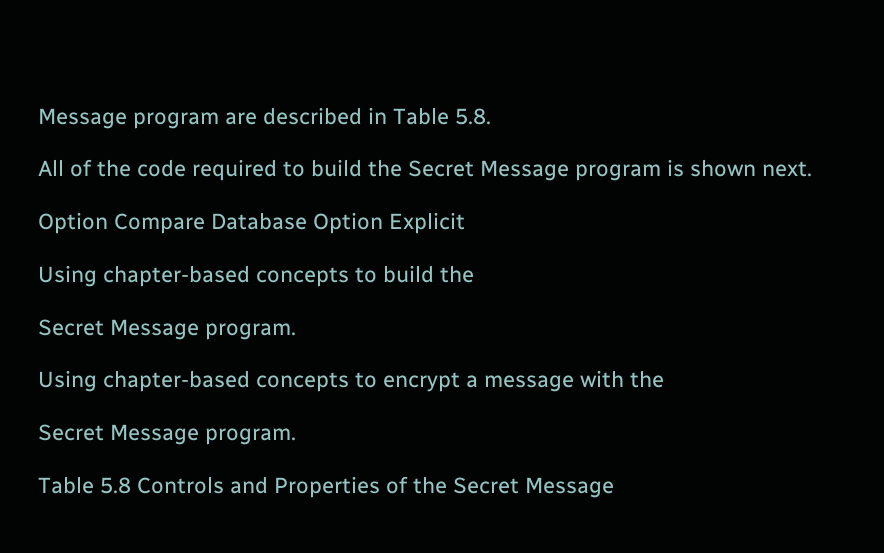Message program are described in Table 5.8.

All of the code required to build the Secret Message program is shown next.

Option Compare Database Option Explicit

Using chapter-based concepts to build the

Secret Message program.

Using chapter-based concepts to encrypt a message with the

Secret Message program.

Table 5.8 Controls and Properties of the Secret Message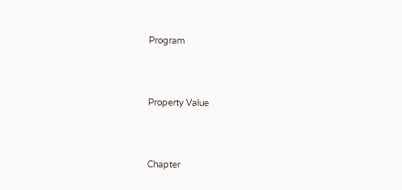Program



Property Value



Chapter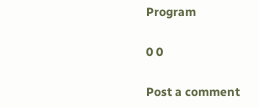Program

0 0

Post a comment